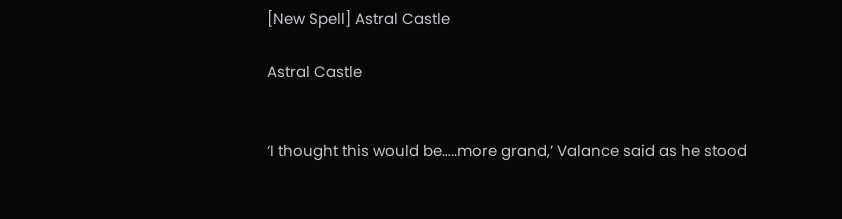[New Spell] Astral Castle

Astral Castle


‘I thought this would be…..more grand,’ Valance said as he stood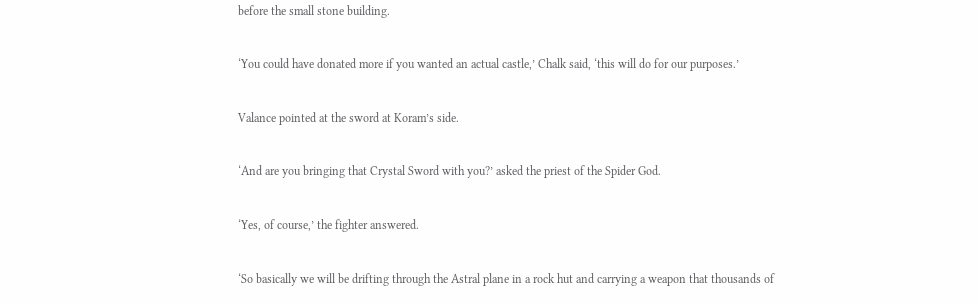before the small stone building.

‘You could have donated more if you wanted an actual castle,’ Chalk said, ‘this will do for our purposes.’

Valance pointed at the sword at Koram’s side.

‘And are you bringing that Crystal Sword with you?’ asked the priest of the Spider God.

‘Yes, of course,’ the fighter answered.

‘So basically we will be drifting through the Astral plane in a rock hut and carrying a weapon that thousands of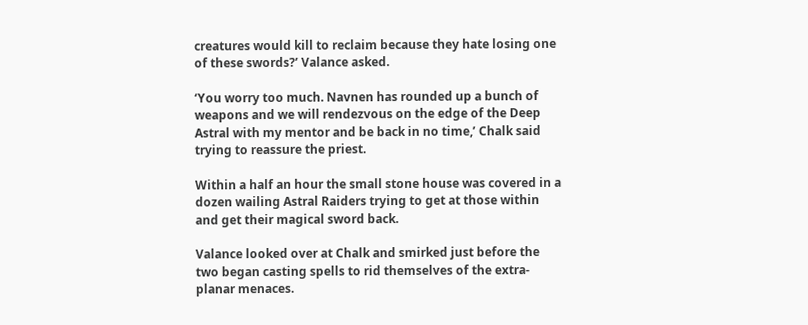creatures would kill to reclaim because they hate losing one of these swords?’ Valance asked.

‘You worry too much. Navnen has rounded up a bunch of weapons and we will rendezvous on the edge of the Deep Astral with my mentor and be back in no time,’ Chalk said trying to reassure the priest.

Within a half an hour the small stone house was covered in a dozen wailing Astral Raiders trying to get at those within and get their magical sword back.

Valance looked over at Chalk and smirked just before the two began casting spells to rid themselves of the extra-planar menaces.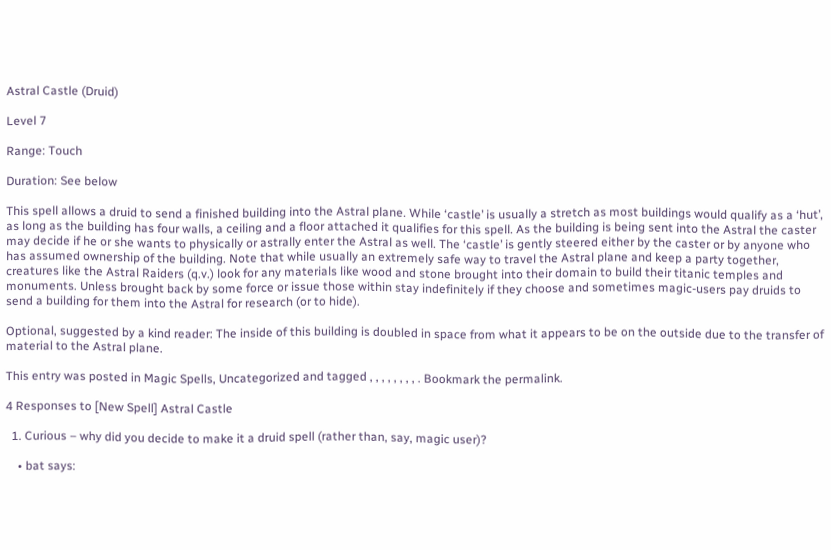Astral Castle (Druid)

Level 7

Range: Touch

Duration: See below

This spell allows a druid to send a finished building into the Astral plane. While ‘castle’ is usually a stretch as most buildings would qualify as a ‘hut’, as long as the building has four walls, a ceiling and a floor attached it qualifies for this spell. As the building is being sent into the Astral the caster may decide if he or she wants to physically or astrally enter the Astral as well. The ‘castle’ is gently steered either by the caster or by anyone who has assumed ownership of the building. Note that while usually an extremely safe way to travel the Astral plane and keep a party together, creatures like the Astral Raiders (q.v.) look for any materials like wood and stone brought into their domain to build their titanic temples and monuments. Unless brought back by some force or issue those within stay indefinitely if they choose and sometimes magic-users pay druids to send a building for them into the Astral for research (or to hide).

Optional, suggested by a kind reader: The inside of this building is doubled in space from what it appears to be on the outside due to the transfer of material to the Astral plane.

This entry was posted in Magic Spells, Uncategorized and tagged , , , , , , , , . Bookmark the permalink.

4 Responses to [New Spell] Astral Castle

  1. Curious – why did you decide to make it a druid spell (rather than, say, magic user)?

    • bat says: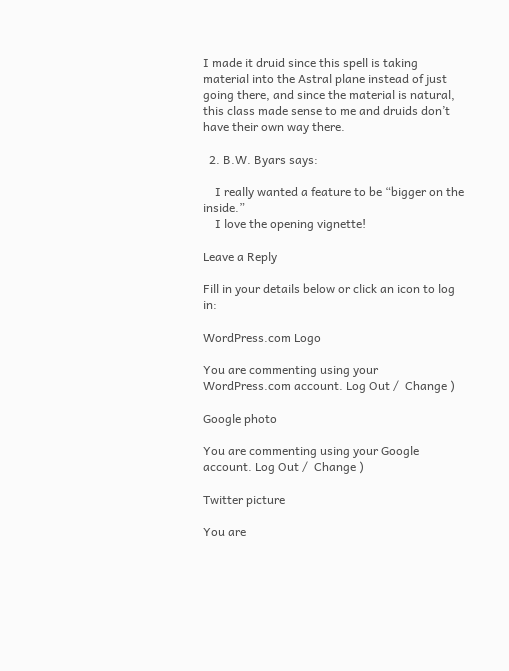I made it druid since this spell is taking material into the Astral plane instead of just going there, and since the material is natural, this class made sense to me and druids don’t have their own way there.

  2. B.W. Byars says:

    I really wanted a feature to be “bigger on the inside.”
    I love the opening vignette!

Leave a Reply

Fill in your details below or click an icon to log in:

WordPress.com Logo

You are commenting using your WordPress.com account. Log Out /  Change )

Google photo

You are commenting using your Google account. Log Out /  Change )

Twitter picture

You are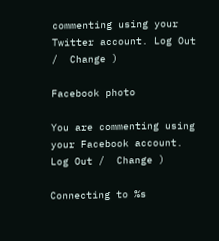commenting using your Twitter account. Log Out /  Change )

Facebook photo

You are commenting using your Facebook account. Log Out /  Change )

Connecting to %s